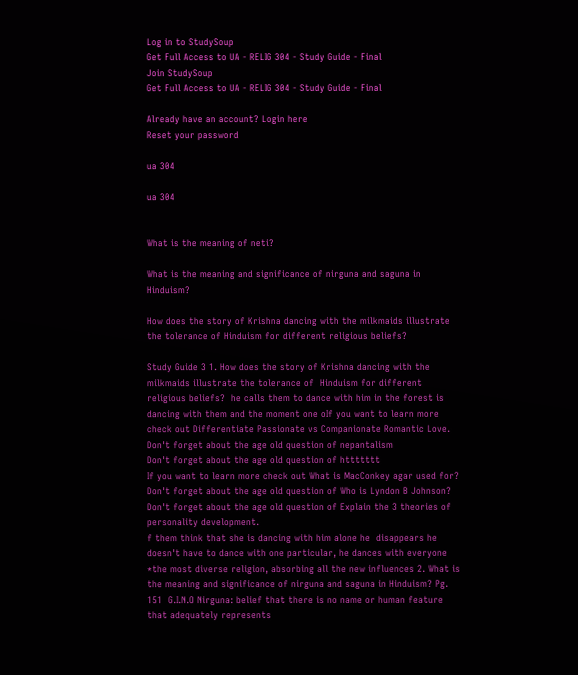Log in to StudySoup
Get Full Access to UA - RELIG 304 - Study Guide - Final
Join StudySoup
Get Full Access to UA - RELIG 304 - Study Guide - Final

Already have an account? Login here
Reset your password

ua 304

ua 304


What is the meaning of neti?

What is the meaning and significance of nirguna and saguna in Hinduism?

How does the story of Krishna dancing with the milkmaids illustrate the tolerance of Hinduism for different religious beliefs?

Study Guide 3 1. How does the story of Krishna dancing with the milkmaids illustrate the tolerance of  Hinduism for different religious beliefs?  he calls them to dance with him in the forest is dancing with them and the moment one oIf you want to learn more check out Differentiate Passionate vs Companionate Romantic Love.
Don't forget about the age old question of nepantalism
Don't forget about the age old question of httttttt
If you want to learn more check out What is MacConkey agar used for?
Don't forget about the age old question of Who is Lyndon B Johnson?
Don't forget about the age old question of Explain the 3 theories of personality development.
f them think that she is dancing with him alone he  disappears he doesn't have to dance with one particular, he dances with everyone *the most diverse religion, absorbing all the new influences 2. What is the meaning and significance of nirguna and saguna in Hinduism? Pg. 151  G.I.N.O Nirguna: belief that there is no name or human feature that adequately represents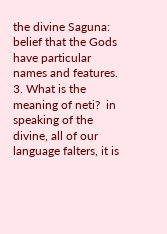the divine Saguna: belief that the Gods have particular names and features.  3. What is the meaning of neti?  in speaking of the divine, all of our language falters, it is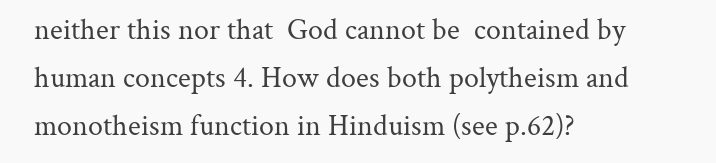neither this nor that  God cannot be  contained by human concepts 4. How does both polytheism and monotheism function in Hinduism (see p.62)?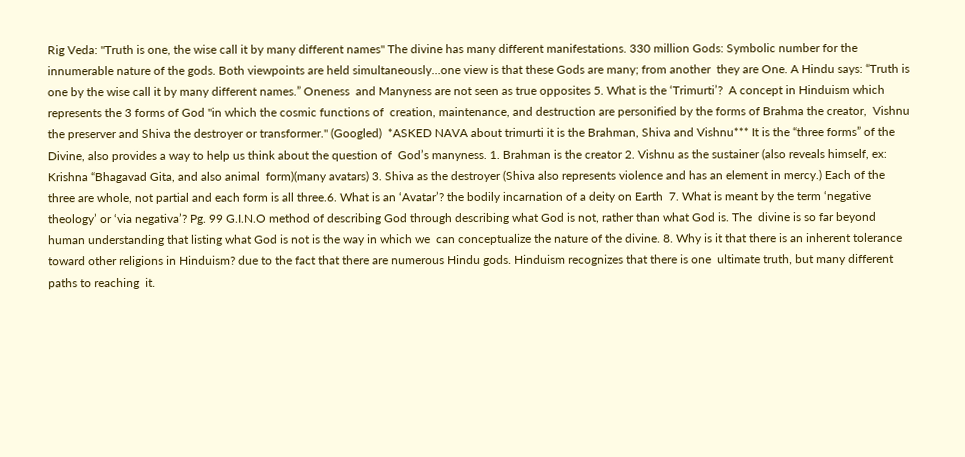Rig Veda: "Truth is one, the wise call it by many different names" The divine has many different manifestations. 330 million Gods: Symbolic number for the innumerable nature of the gods. Both viewpoints are held simultaneously…one view is that these Gods are many; from another  they are One. A Hindu says: “Truth is one by the wise call it by many different names.” Oneness  and Manyness are not seen as true opposites 5. What is the ‘Trimurti’?  A concept in Hinduism which represents the 3 forms of God "in which the cosmic functions of  creation, maintenance, and destruction are personified by the forms of Brahma the creator,  Vishnu the preserver and Shiva the destroyer or transformer." (Googled)  *ASKED NAVA about trimurti it is the Brahman, Shiva and Vishnu*** It is the “three forms” of the Divine, also provides a way to help us think about the question of  God’s manyness. 1. Brahman is the creator 2. Vishnu as the sustainer (also reveals himself, ex: Krishna “Bhagavad Gita, and also animal  form)(many avatars) 3. Shiva as the destroyer (Shiva also represents violence and has an element in mercy.) Each of the three are whole, not partial and each form is all three.6. What is an ‘Avatar’? the bodily incarnation of a deity on Earth  7. What is meant by the term ‘negative theology’ or ‘via negativa’? Pg. 99 G.I.N.O method of describing God through describing what God is not, rather than what God is. The  divine is so far beyond human understanding that listing what God is not is the way in which we  can conceptualize the nature of the divine. 8. Why is it that there is an inherent tolerance toward other religions in Hinduism? due to the fact that there are numerous Hindu gods. Hinduism recognizes that there is one  ultimate truth, but many different paths to reaching  it.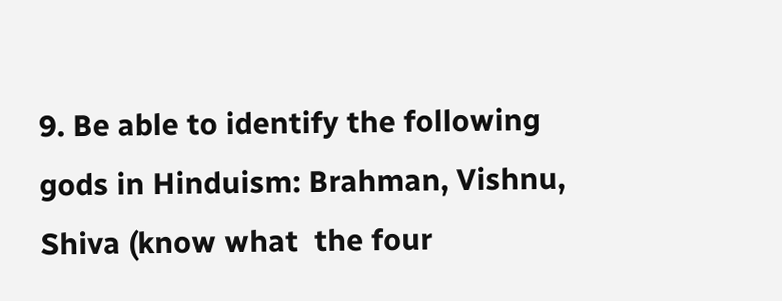9. Be able to identify the following gods in Hinduism: Brahman, Vishnu, Shiva (know what  the four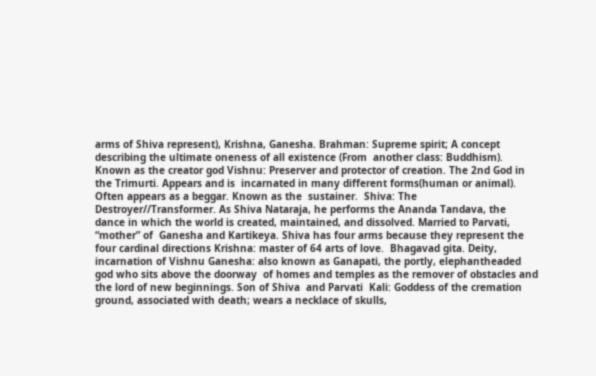arms of Shiva represent), Krishna, Ganesha. Brahman: Supreme spirit; A concept describing the ultimate oneness of all existence (From  another class: Buddhism). Known as the creator god Vishnu: Preserver and protector of creation. The 2nd God in the Trimurti. Appears and is  incarnated in many different forms(human or animal). Often appears as a beggar. Known as the  sustainer.  Shiva: The Destroyer//Transformer. As Shiva Nataraja, he performs the Ananda Tandava, the  dance in which the world is created, maintained, and dissolved. Married to Parvati, “mother” of  Ganesha and Kartikeya. Shiva has four arms because they represent the four cardinal directions Krishna: master of 64 arts of love.  Bhagavad gita. Deity, incarnation of Vishnu Ganesha: also known as Ganapati, the portly, elephantheaded god who sits above the doorway  of homes and temples as the remover of obstacles and the lord of new beginnings. Son of Shiva  and Parvati  Kali: Goddess of the cremation ground, associated with death; wears a necklace of skulls,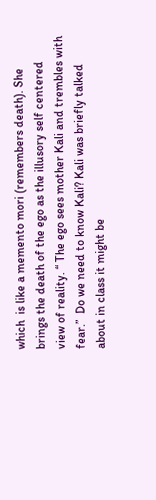which  is like a memento mori (remembers death). She brings the death of the ego as the illusory self centered view of reality. “ The ego sees mother Kali and trembles with fear.”  Do we need to know Kali? Kali was briefly talked about in class it might be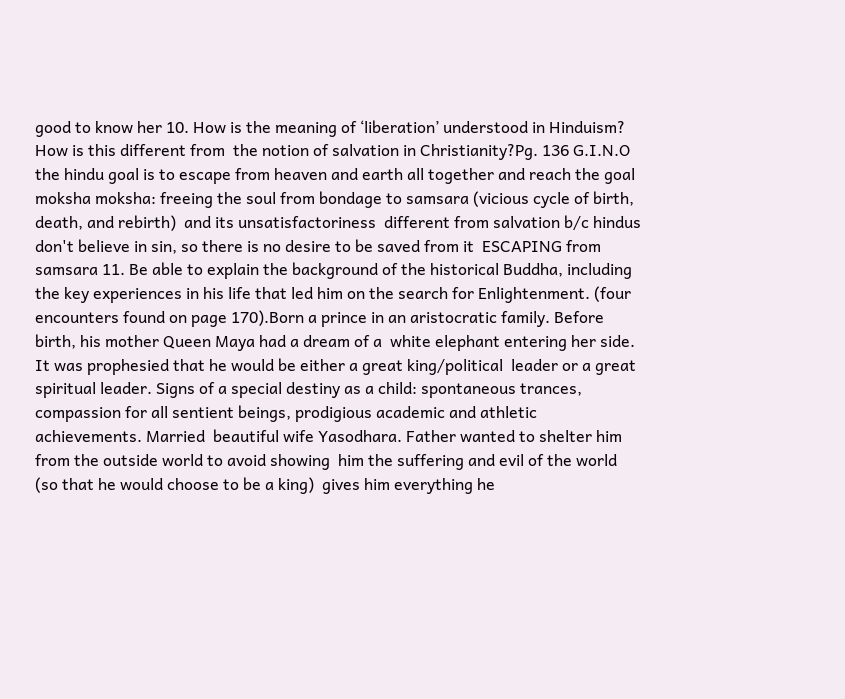good to know her 10. How is the meaning of ‘liberation’ understood in Hinduism? How is this different from  the notion of salvation in Christianity?Pg. 136 G.I.N.O the hindu goal is to escape from heaven and earth all together and reach the goal moksha moksha: freeing the soul from bondage to samsara (vicious cycle of birth, death, and rebirth)  and its unsatisfactoriness  different from salvation b/c hindus don't believe in sin, so there is no desire to be saved from it  ESCAPING from samsara 11. Be able to explain the background of the historical Buddha, including the key experiences in his life that led him on the search for Enlightenment. (four encounters found on page 170).Born a prince in an aristocratic family. Before birth, his mother Queen Maya had a dream of a  white elephant entering her side. It was prophesied that he would be either a great king/political  leader or a great spiritual leader. Signs of a special destiny as a child: spontaneous trances,  compassion for all sentient beings, prodigious academic and athletic achievements. Married  beautiful wife Yasodhara. Father wanted to shelter him from the outside world to avoid showing  him the suffering and evil of the world (so that he would choose to be a king)  gives him everything he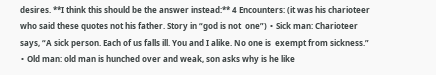desires. **I think this should be the answer instead:** 4 Encounters: (it was his charioteer who said these quotes not his father. Story in “god is not  one”) ∙ Sick man: Charioteer says, “A sick person. Each of us falls ill. You and I alike. No one is  exempt from sickness.” ∙ Old man: old man is hunched over and weak, son asks why is he like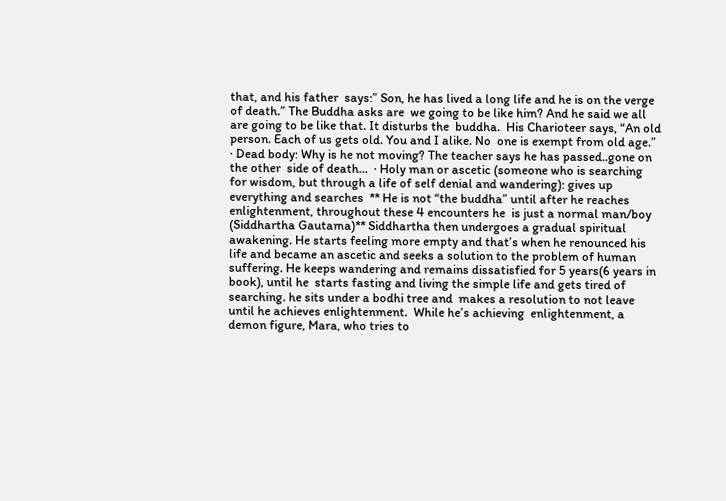that, and his father  says:” Son, he has lived a long life and he is on the verge of death.” The Buddha asks are  we going to be like him? And he said we all are going to be like that. It disturbs the  buddha.  His Charioteer says, “An old person. Each of us gets old. You and I alike. No  one is exempt from old age.”  ∙ Dead body: Why is he not moving? The teacher says he has passed..gone on the other  side of death…  ∙ Holy man or ascetic (someone who is searching for wisdom, but through a life of self denial and wandering): gives up everything and searches  ** He is not “the buddha” until after he reaches enlightenment, throughout these 4 encounters he  is just a normal man/boy (Siddhartha Gautama)** Siddhartha then undergoes a gradual spiritual awakening. He starts feeling more empty and that’s when he renounced his life and became an ascetic and seeks a solution to the problem of human  suffering. He keeps wandering and remains dissatisfied for 5 years(6 years in book), until he  starts fasting and living the simple life and gets tired of searching. he sits under a bodhi tree and  makes a resolution to not leave until he achieves enlightenment.  While he’s achieving  enlightenment, a demon figure, Mara, who tries to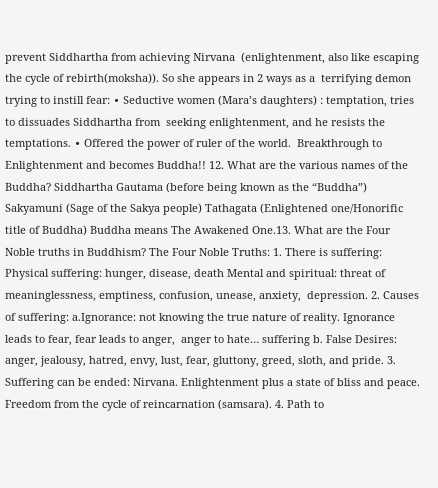prevent Siddhartha from achieving Nirvana  (enlightenment, also like escaping the cycle of rebirth(moksha)). So she appears in 2 ways as a  terrifying demon trying to instill fear: ∙ Seductive women (Mara’s daughters) : temptation, tries to dissuades Siddhartha from  seeking enlightenment, and he resists the temptations. ∙ Offered the power of ruler of the world.  Breakthrough to Enlightenment and becomes Buddha!! 12. What are the various names of the Buddha? Siddhartha Gautama (before being known as the “Buddha”) Sakyamuni (Sage of the Sakya people) Tathagata (Enlightened one/Honorific title of Buddha) Buddha means The Awakened One.13. What are the Four Noble truths in Buddhism? The Four Noble Truths: 1. There is suffering: Physical suffering: hunger, disease, death Mental and spiritual: threat of meaninglessness, emptiness, confusion, unease, anxiety,  depression. 2. Causes of suffering: a.Ignorance: not knowing the true nature of reality. Ignorance leads to fear, fear leads to anger,  anger to hate… suffering b. False Desires: anger, jealousy, hatred, envy, lust, fear, gluttony, greed, sloth, and pride. 3. Suffering can be ended: Nirvana. Enlightenment plus a state of bliss and peace. Freedom from the cycle of reincarnation (samsara). 4. Path to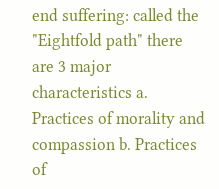end suffering: called the "Eightfold path" there are 3 major characteristics a. Practices of morality and compassion b. Practices of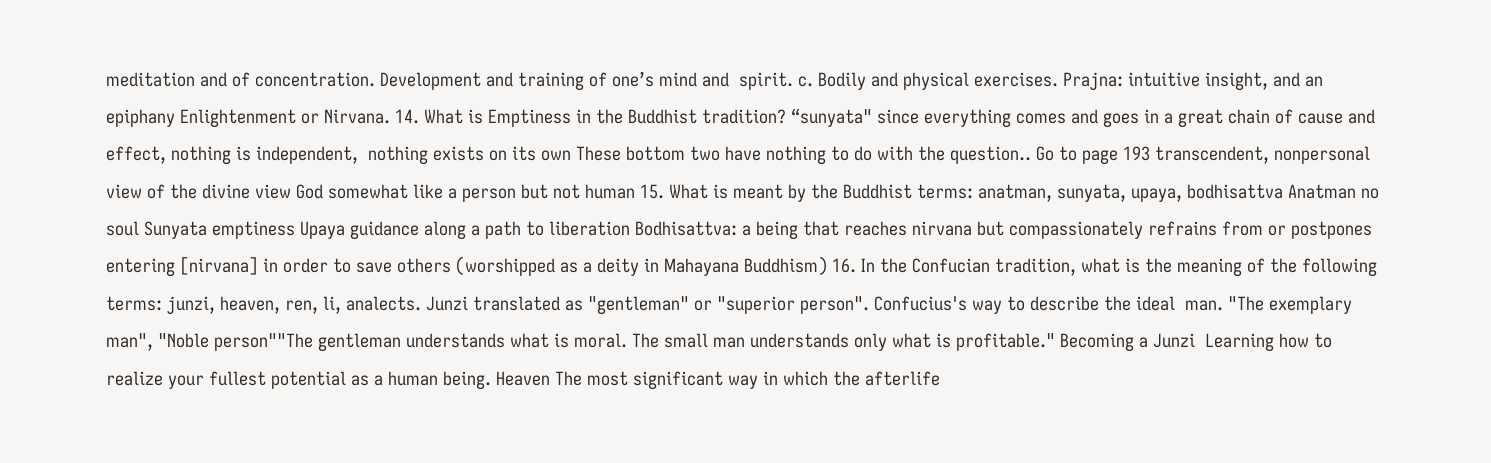meditation and of concentration. Development and training of one’s mind and  spirit. c. Bodily and physical exercises. Prajna: intuitive insight, and an epiphany Enlightenment or Nirvana. 14. What is Emptiness in the Buddhist tradition? “sunyata" since everything comes and goes in a great chain of cause and effect, nothing is independent,  nothing exists on its own These bottom two have nothing to do with the question.. Go to page 193 transcendent, nonpersonal view of the divine view God somewhat like a person but not human 15. What is meant by the Buddhist terms: anatman, sunyata, upaya, bodhisattva Anatman no soul Sunyata emptiness Upaya guidance along a path to liberation Bodhisattva: a being that reaches nirvana but compassionately refrains from or postpones  entering [nirvana] in order to save others (worshipped as a deity in Mahayana Buddhism) 16. In the Confucian tradition, what is the meaning of the following terms: junzi, heaven, ren, li, analects. Junzi translated as "gentleman" or "superior person". Confucius's way to describe the ideal  man. "The exemplary man", "Noble person""The gentleman understands what is moral. The small man understands only what is profitable." Becoming a Junzi  Learning how to realize your fullest potential as a human being. Heaven The most significant way in which the afterlife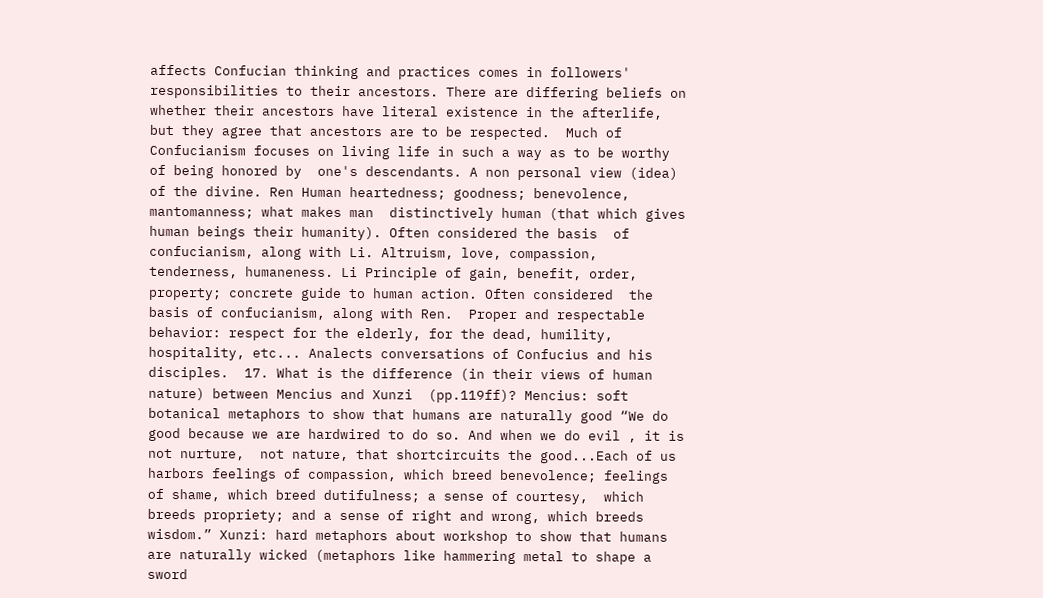affects Confucian thinking and practices comes in followers' responsibilities to their ancestors. There are differing beliefs on whether their ancestors have literal existence in the afterlife, but they agree that ancestors are to be respected.  Much of Confucianism focuses on living life in such a way as to be worthy of being honored by  one's descendants. A non personal view (idea) of the divine. Ren Human heartedness; goodness; benevolence, mantomanness; what makes man  distinctively human (that which gives human beings their humanity). Often considered the basis  of confucianism, along with Li. Altruism, love, compassion, tenderness, humaneness. Li Principle of gain, benefit, order, property; concrete guide to human action. Often considered  the basis of confucianism, along with Ren.  Proper and respectable behavior: respect for the elderly, for the dead, humility, hospitality, etc... Analects conversations of Confucius and his disciples.  17. What is the difference (in their views of human nature) between Mencius and Xunzi  (pp.119ff)? Mencius: soft botanical metaphors to show that humans are naturally good “We do good because we are hardwired to do so. And when we do evil , it is not nurture,  not nature, that shortcircuits the good...Each of us harbors feelings of compassion, which breed benevolence; feelings of shame, which breed dutifulness; a sense of courtesy,  which breeds propriety; and a sense of right and wrong, which breeds wisdom.” Xunzi: hard metaphors about workshop to show that humans are naturally wicked (metaphors like hammering metal to shape a sword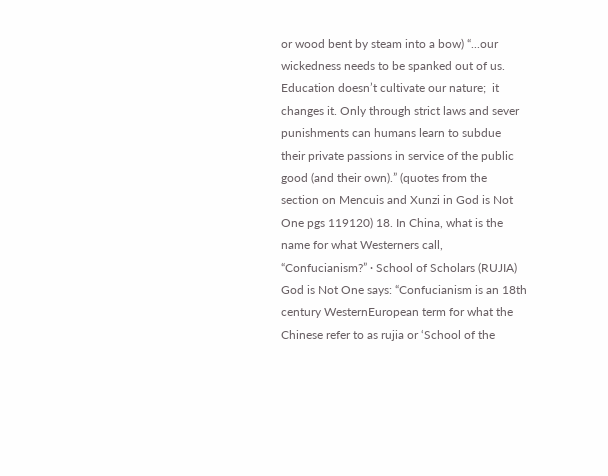or wood bent by steam into a bow) “...our wickedness needs to be spanked out of us. Education doesn’t cultivate our nature;  it changes it. Only through strict laws and sever punishments can humans learn to subdue  their private passions in service of the public good (and their own).” (quotes from the section on Mencuis and Xunzi in God is Not One pgs 119120) 18. In China, what is the name for what Westerners call, “Confucianism?” ∙ School of Scholars (RUJIA) God is Not One says: “Confucianism is an 18th century WesternEuropean term for what the Chinese refer to as rujia or ‘School of the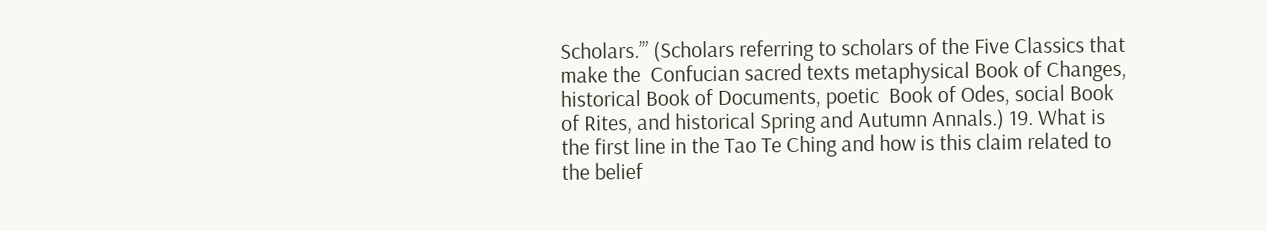Scholars.’” (Scholars referring to scholars of the Five Classics that make the  Confucian sacred texts metaphysical Book of Changes, historical Book of Documents, poetic  Book of Odes, social Book of Rites, and historical Spring and Autumn Annals.) 19. What is the first line in the Tao Te Ching and how is this claim related to the belief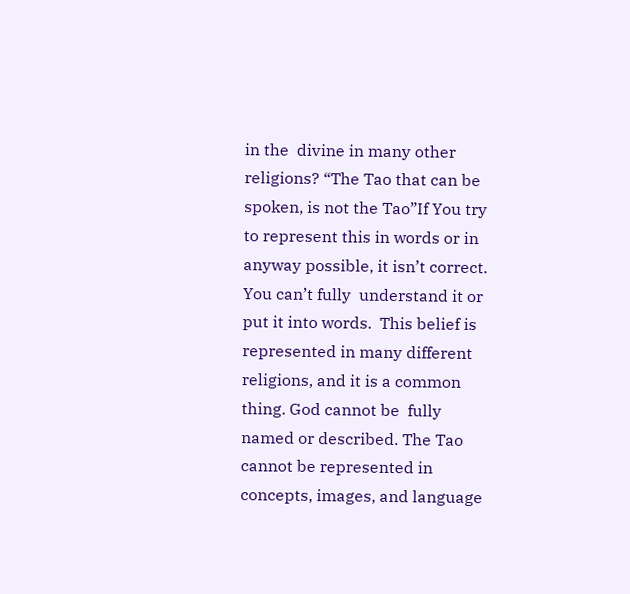in the  divine in many other religions? “The Tao that can be spoken, is not the Tao”If You try to represent this in words or in anyway possible, it isn’t correct. You can’t fully  understand it or put it into words.  This belief is represented in many different religions, and it is a common thing. God cannot be  fully named or described. The Tao cannot be represented in concepts, images, and language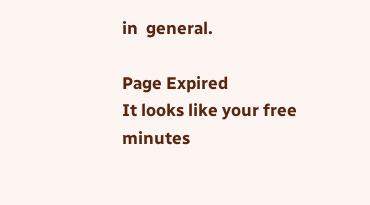in  general.

Page Expired
It looks like your free minutes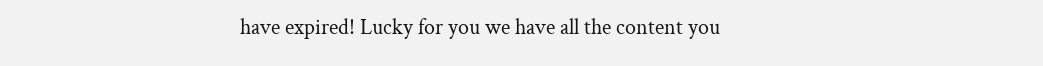have expired! Lucky for you we have all the content you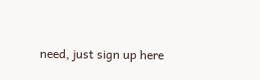need, just sign up here